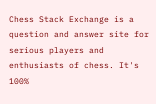Chess Stack Exchange is a question and answer site for serious players and enthusiasts of chess. It's 100%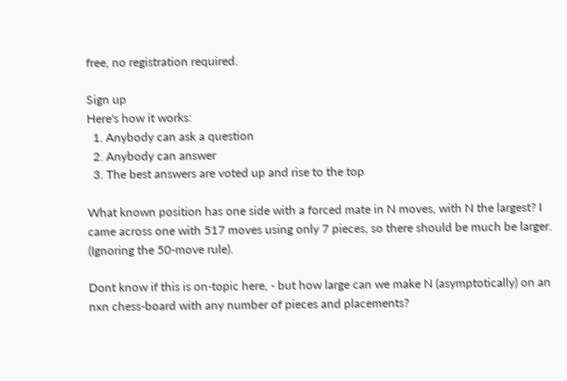free, no registration required.

Sign up
Here's how it works:
  1. Anybody can ask a question
  2. Anybody can answer
  3. The best answers are voted up and rise to the top

What known position has one side with a forced mate in N moves, with N the largest? I came across one with 517 moves using only 7 pieces, so there should be much be larger. (Ignoring the 50-move rule).

Dont know if this is on-topic here, - but how large can we make N (asymptotically) on an nxn chess-board with any number of pieces and placements?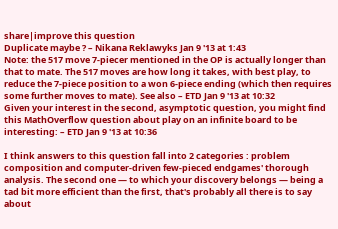share|improve this question
Duplicate maybe ? – Nikana Reklawyks Jan 9 '13 at 1:43
Note: the 517 move 7-piecer mentioned in the OP is actually longer than that to mate. The 517 moves are how long it takes, with best play, to reduce the 7-piece position to a won 6-piece ending (which then requires some further moves to mate). See also – ETD Jan 9 '13 at 10:32
Given your interest in the second, asymptotic question, you might find this MathOverflow question about play on an infinite board to be interesting: – ETD Jan 9 '13 at 10:36

I think answers to this question fall into 2 categories : problem composition and computer-driven few-pieced endgames' thorough analysis. The second one — to which your discovery belongs — being a tad bit more efficient than the first, that's probably all there is to say about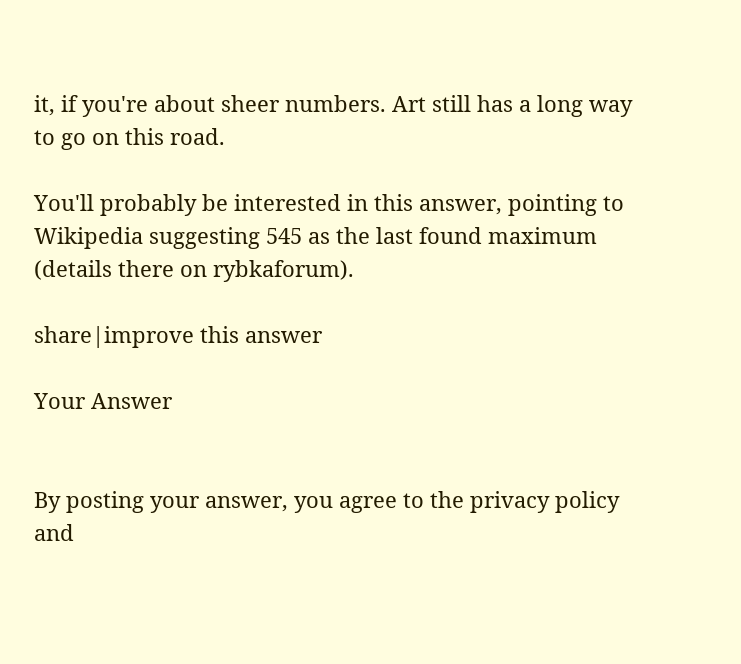it, if you're about sheer numbers. Art still has a long way to go on this road.

You'll probably be interested in this answer, pointing to Wikipedia suggesting 545 as the last found maximum (details there on rybkaforum).

share|improve this answer

Your Answer


By posting your answer, you agree to the privacy policy and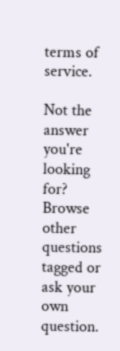terms of service.

Not the answer you're looking for? Browse other questions tagged or ask your own question.